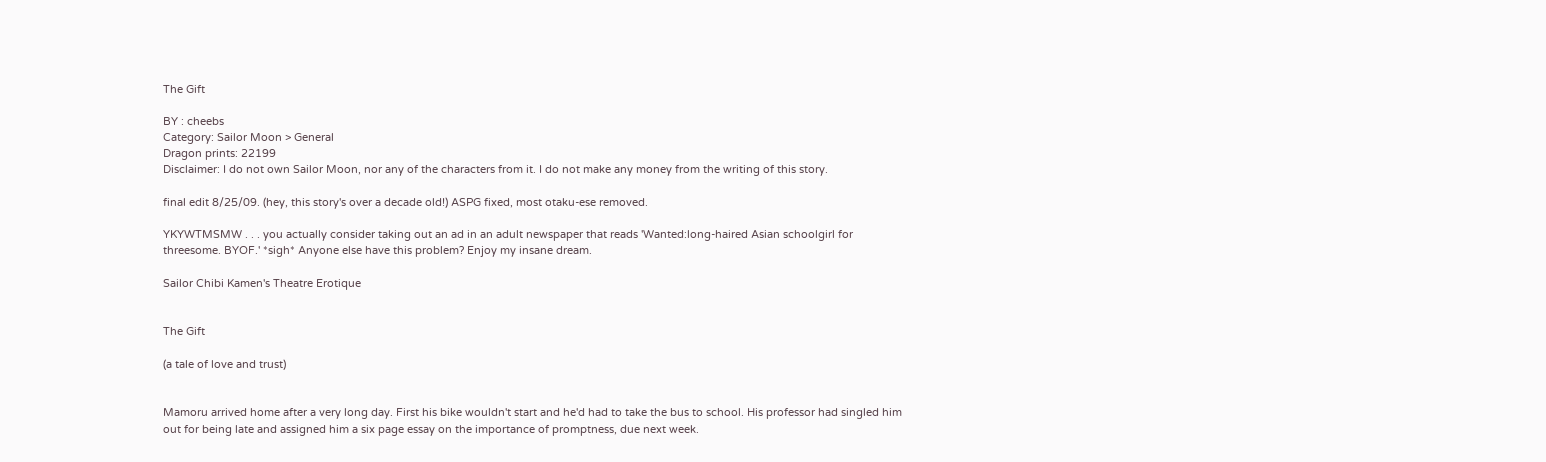The Gift

BY : cheebs
Category: Sailor Moon > General
Dragon prints: 22199
Disclaimer: I do not own Sailor Moon, nor any of the characters from it. I do not make any money from the writing of this story.

final edit 8/25/09. (hey, this story's over a decade old!) ASPG fixed, most otaku-ese removed.

YKYWTMSMW . . . you actually consider taking out an ad in an adult newspaper that reads 'Wanted:long-haired Asian schoolgirl for threesome. BYOF.' *sigh* Anyone else have this problem? Enjoy my insane dream.

Sailor Chibi Kamen's Theatre Erotique


The Gift

(a tale of love and trust)


Mamoru arrived home after a very long day. First his bike wouldn't start and he'd had to take the bus to school. His professor had singled him out for being late and assigned him a six page essay on the importance of promptness, due next week.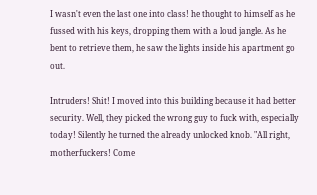I wasn't even the last one into class! he thought to himself as he fussed with his keys, dropping them with a loud jangle. As he bent to retrieve them, he saw the lights inside his apartment go out.

Intruders! Shit! I moved into this building because it had better security. Well, they picked the wrong guy to fuck with, especially today! Silently he turned the already unlocked knob. "All right, motherfuckers! Come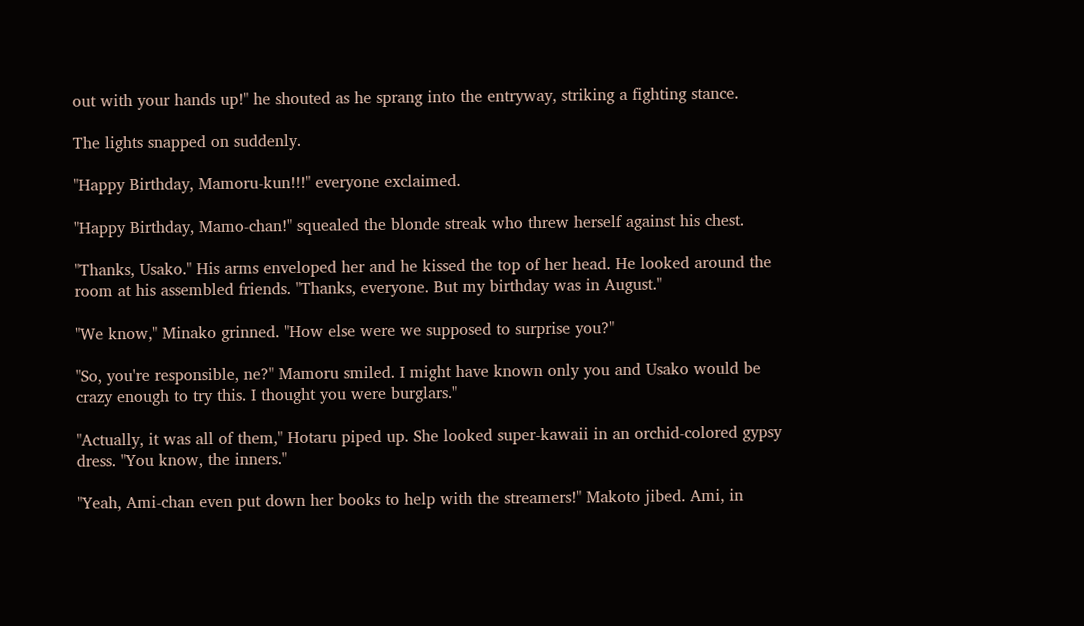out with your hands up!" he shouted as he sprang into the entryway, striking a fighting stance.

The lights snapped on suddenly.

"Happy Birthday, Mamoru-kun!!!" everyone exclaimed.

"Happy Birthday, Mamo-chan!" squealed the blonde streak who threw herself against his chest.

"Thanks, Usako." His arms enveloped her and he kissed the top of her head. He looked around the room at his assembled friends. "Thanks, everyone. But my birthday was in August."

"We know," Minako grinned. "How else were we supposed to surprise you?"

"So, you're responsible, ne?" Mamoru smiled. I might have known only you and Usako would be crazy enough to try this. I thought you were burglars."

"Actually, it was all of them," Hotaru piped up. She looked super-kawaii in an orchid-colored gypsy dress. "You know, the inners."

"Yeah, Ami-chan even put down her books to help with the streamers!" Makoto jibed. Ami, in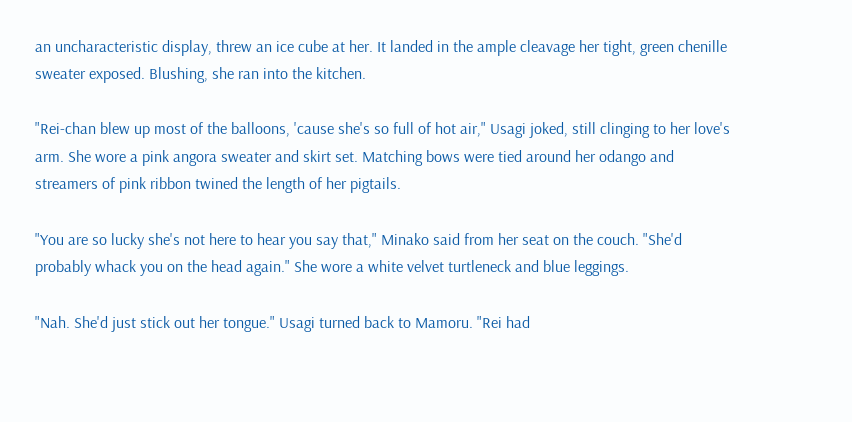an uncharacteristic display, threw an ice cube at her. It landed in the ample cleavage her tight, green chenille sweater exposed. Blushing, she ran into the kitchen.

"Rei-chan blew up most of the balloons, 'cause she's so full of hot air," Usagi joked, still clinging to her love's arm. She wore a pink angora sweater and skirt set. Matching bows were tied around her odango and streamers of pink ribbon twined the length of her pigtails.

"You are so lucky she's not here to hear you say that," Minako said from her seat on the couch. "She'd probably whack you on the head again." She wore a white velvet turtleneck and blue leggings.

"Nah. She'd just stick out her tongue." Usagi turned back to Mamoru. "Rei had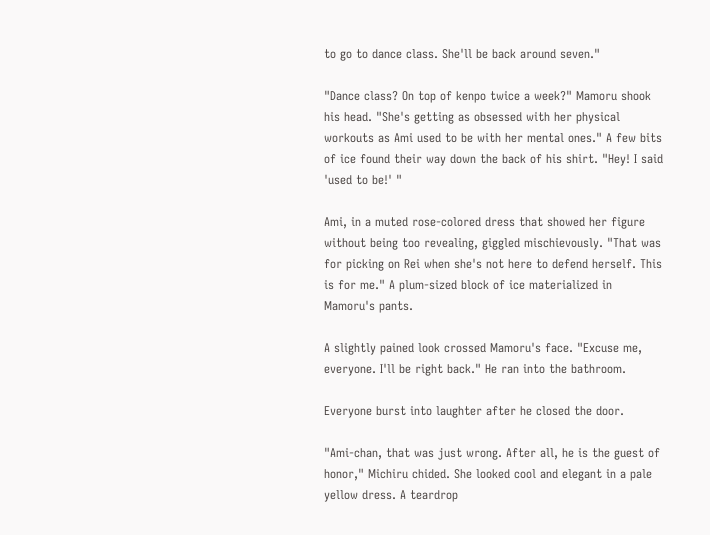to go to dance class. She'll be back around seven."

"Dance class? On top of kenpo twice a week?" Mamoru shook his head. "She's getting as obsessed with her physical workouts as Ami used to be with her mental ones." A few bits of ice found their way down the back of his shirt. "Hey! I said 'used to be!' "

Ami, in a muted rose-colored dress that showed her figure without being too revealing, giggled mischievously. "That was for picking on Rei when she's not here to defend herself. This is for me." A plum-sized block of ice materialized in Mamoru's pants.

A slightly pained look crossed Mamoru's face. "Excuse me, everyone. I'll be right back." He ran into the bathroom.

Everyone burst into laughter after he closed the door.

"Ami-chan, that was just wrong. After all, he is the guest of honor," Michiru chided. She looked cool and elegant in a pale yellow dress. A teardrop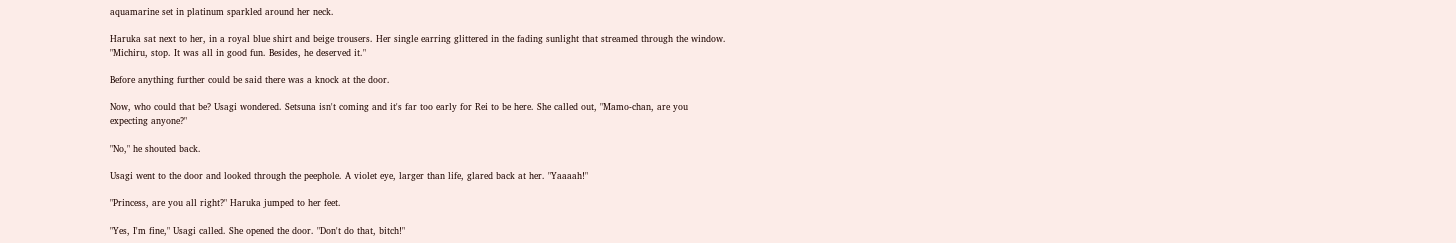aquamarine set in platinum sparkled around her neck.

Haruka sat next to her, in a royal blue shirt and beige trousers. Her single earring glittered in the fading sunlight that streamed through the window. "Michiru, stop. It was all in good fun. Besides, he deserved it."

Before anything further could be said there was a knock at the door.

Now, who could that be? Usagi wondered. Setsuna isn't coming and it's far too early for Rei to be here. She called out, "Mamo-chan, are you expecting anyone?"

"No," he shouted back.

Usagi went to the door and looked through the peephole. A violet eye, larger than life, glared back at her. "Yaaaah!"

"Princess, are you all right?" Haruka jumped to her feet.

"Yes, I'm fine," Usagi called. She opened the door. "Don't do that, bitch!"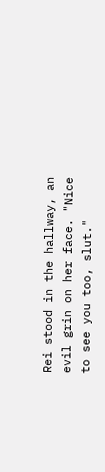Rei stood in the hallway, an evil grin on her face. "Nice to see you too, slut."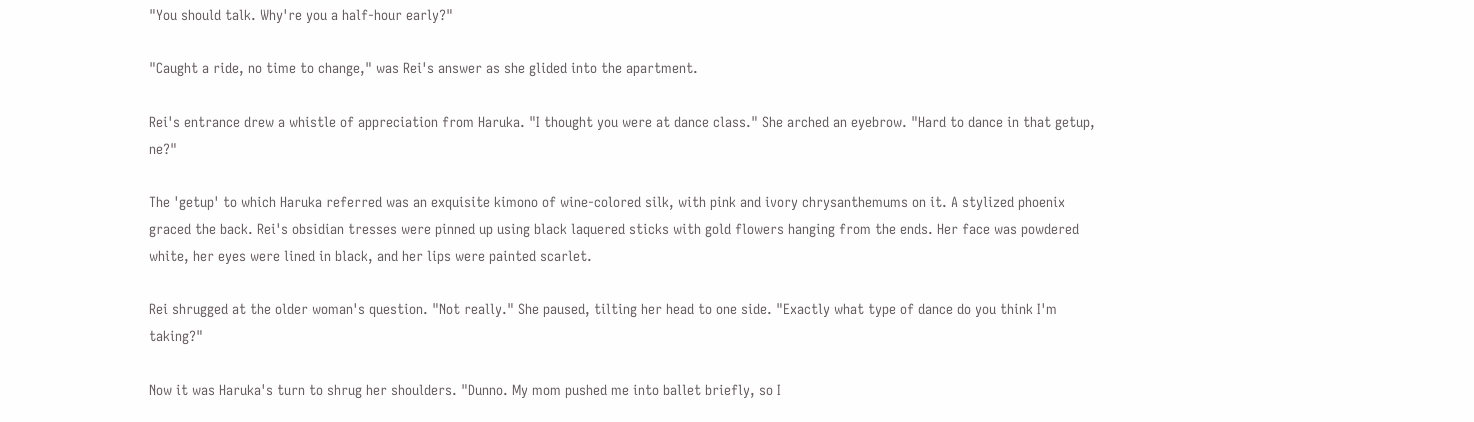"You should talk. Why're you a half-hour early?"

"Caught a ride, no time to change," was Rei's answer as she glided into the apartment.

Rei's entrance drew a whistle of appreciation from Haruka. "I thought you were at dance class." She arched an eyebrow. "Hard to dance in that getup, ne?"

The 'getup' to which Haruka referred was an exquisite kimono of wine-colored silk, with pink and ivory chrysanthemums on it. A stylized phoenix graced the back. Rei's obsidian tresses were pinned up using black laquered sticks with gold flowers hanging from the ends. Her face was powdered white, her eyes were lined in black, and her lips were painted scarlet.

Rei shrugged at the older woman's question. "Not really." She paused, tilting her head to one side. "Exactly what type of dance do you think I'm taking?"

Now it was Haruka's turn to shrug her shoulders. "Dunno. My mom pushed me into ballet briefly, so I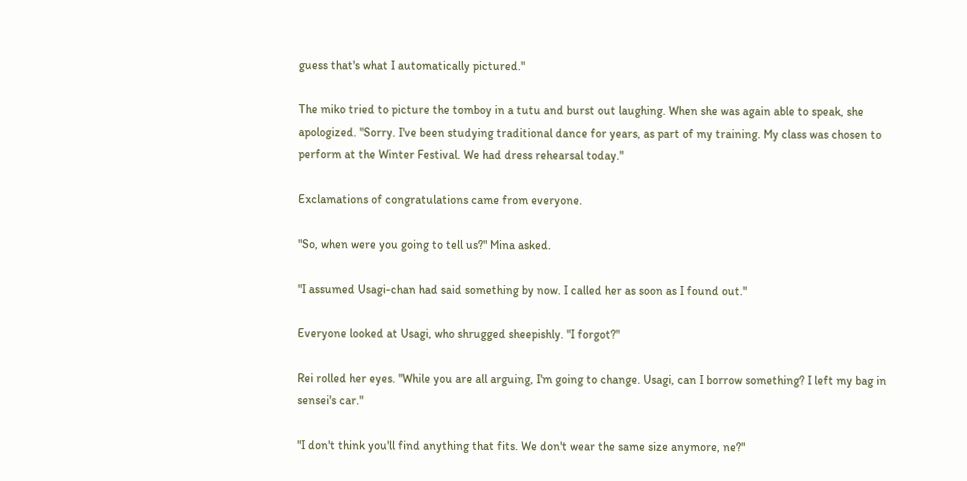guess that's what I automatically pictured."

The miko tried to picture the tomboy in a tutu and burst out laughing. When she was again able to speak, she apologized. "Sorry. I've been studying traditional dance for years, as part of my training. My class was chosen to perform at the Winter Festival. We had dress rehearsal today."

Exclamations of congratulations came from everyone.

"So, when were you going to tell us?" Mina asked.

"I assumed Usagi-chan had said something by now. I called her as soon as I found out."

Everyone looked at Usagi, who shrugged sheepishly. "I forgot?"

Rei rolled her eyes. "While you are all arguing, I'm going to change. Usagi, can I borrow something? I left my bag in sensei's car."

"I don't think you'll find anything that fits. We don't wear the same size anymore, ne?"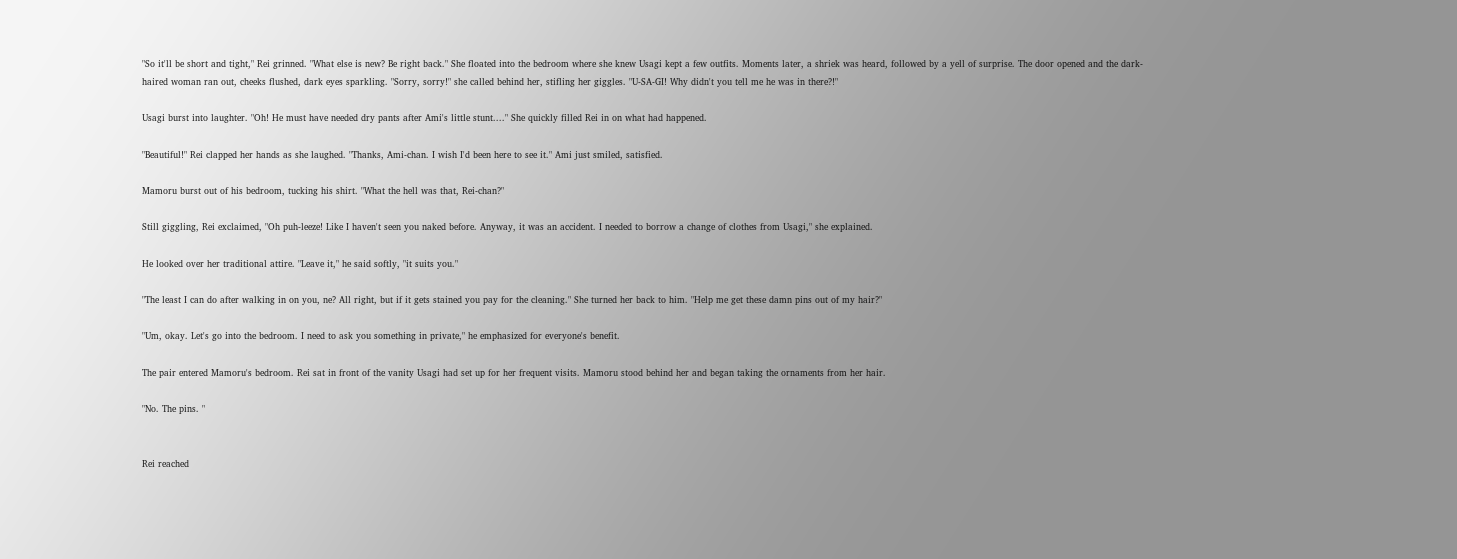"So it'll be short and tight," Rei grinned. "What else is new? Be right back." She floated into the bedroom where she knew Usagi kept a few outfits. Moments later, a shriek was heard, followed by a yell of surprise. The door opened and the dark-haired woman ran out, cheeks flushed, dark eyes sparkling. "Sorry, sorry!" she called behind her, stifling her giggles. "U-SA-GI! Why didn't you tell me he was in there?!"

Usagi burst into laughter. "Oh! He must have needed dry pants after Ami's little stunt...." She quickly filled Rei in on what had happened.

"Beautiful!" Rei clapped her hands as she laughed. "Thanks, Ami-chan. I wish I'd been here to see it." Ami just smiled, satisfied.

Mamoru burst out of his bedroom, tucking his shirt. "What the hell was that, Rei-chan?"

Still giggling, Rei exclaimed, "Oh puh-leeze! Like I haven't seen you naked before. Anyway, it was an accident. I needed to borrow a change of clothes from Usagi," she explained.

He looked over her traditional attire. "Leave it," he said softly, "it suits you."

"The least I can do after walking in on you, ne? All right, but if it gets stained you pay for the cleaning." She turned her back to him. "Help me get these damn pins out of my hair?"

"Um, okay. Let's go into the bedroom. I need to ask you something in private," he emphasized for everyone's benefit.

The pair entered Mamoru's bedroom. Rei sat in front of the vanity Usagi had set up for her frequent visits. Mamoru stood behind her and began taking the ornaments from her hair.

"No. The pins. "


Rei reached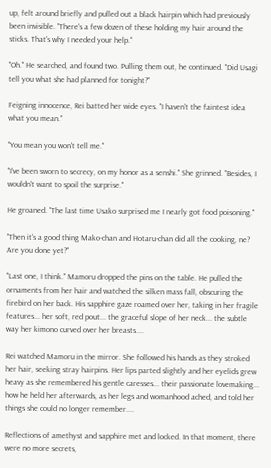up, felt around briefly and pulled out a black hairpin which had previously been invisible. "There's a few dozen of these holding my hair around the sticks. That's why I needed your help."

"Oh." He searched, and found two. Pulling them out, he continued. "Did Usagi tell you what she had planned for tonight?"

Feigning innocence, Rei batted her wide eyes. "I haven't the faintest idea what you mean."

"You mean you won't tell me."

"I've been sworn to secrecy, on my honor as a senshi." She grinned. "Besides, I wouldn't want to spoil the surprise."

He groaned. "The last time Usako surprised me I nearly got food poisoning."

"Then it's a good thing Mako-chan and Hotaru-chan did all the cooking, ne? Are you done yet?"

"Last one, I think." Mamoru dropped the pins on the table. He pulled the ornaments from her hair and watched the silken mass fall, obscuring the firebird on her back. His sapphire gaze roamed over her, taking in her fragile features... her soft, red pout... the graceful slope of her neck... the subtle way her kimono curved over her breasts....

Rei watched Mamoru in the mirror. She followed his hands as they stroked her hair, seeking stray hairpins. Her lips parted slightly and her eyelids grew heavy as she remembered his gentle caresses... their passionate lovemaking... how he held her afterwards, as her legs and womanhood ached, and told her things she could no longer remember....

Reflections of amethyst and sapphire met and locked. In that moment, there were no more secrets,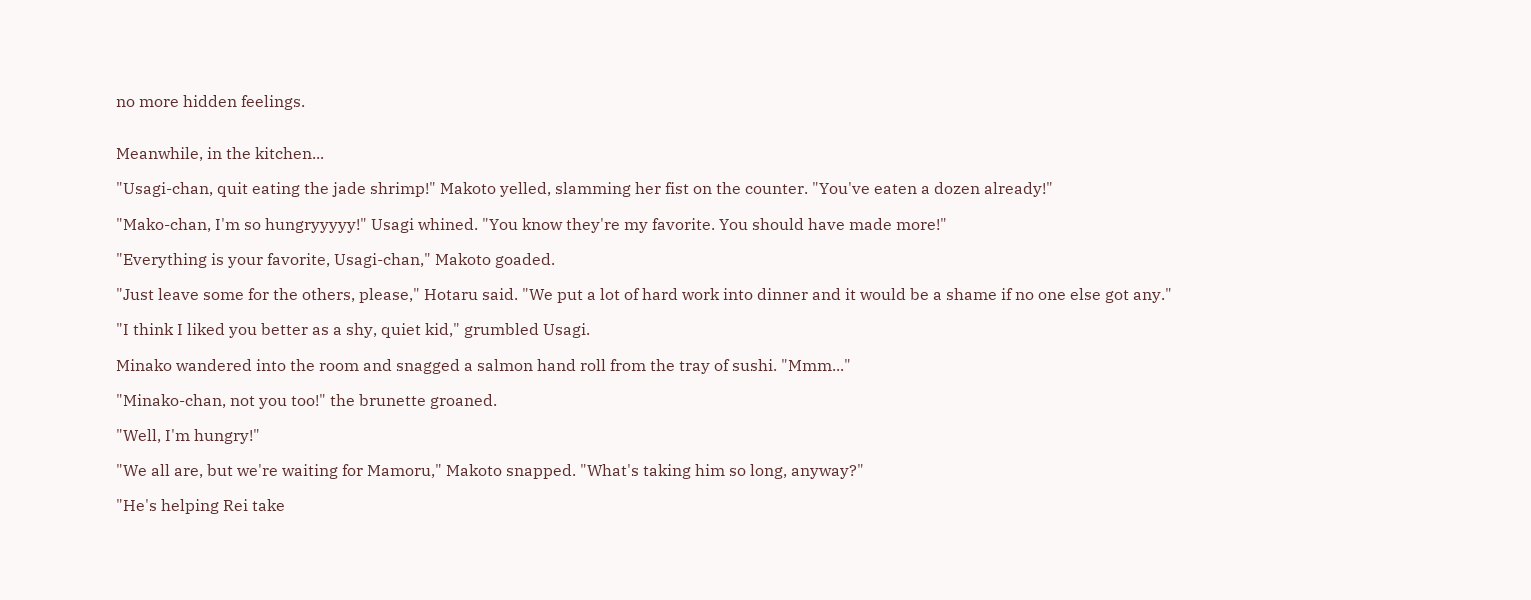no more hidden feelings.


Meanwhile, in the kitchen...

"Usagi-chan, quit eating the jade shrimp!" Makoto yelled, slamming her fist on the counter. "You've eaten a dozen already!"

"Mako-chan, I'm so hungryyyyy!" Usagi whined. "You know they're my favorite. You should have made more!"

"Everything is your favorite, Usagi-chan," Makoto goaded.

"Just leave some for the others, please," Hotaru said. "We put a lot of hard work into dinner and it would be a shame if no one else got any."

"I think I liked you better as a shy, quiet kid," grumbled Usagi.

Minako wandered into the room and snagged a salmon hand roll from the tray of sushi. "Mmm..."

"Minako-chan, not you too!" the brunette groaned.

"Well, I'm hungry!"

"We all are, but we're waiting for Mamoru," Makoto snapped. "What's taking him so long, anyway?"

"He's helping Rei take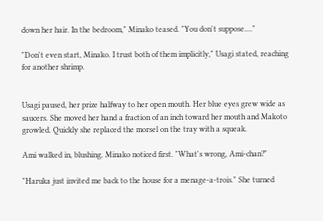down her hair. In the bedroom," Minako teased. "You don't suppose...."

"Don't even start, Minako. I trust both of them implicitly," Usagi stated, reaching for another shrimp.


Usagi paused, her prize halfway to her open mouth. Her blue eyes grew wide as saucers. She moved her hand a fraction of an inch toward her mouth and Makoto growled. Quickly she replaced the morsel on the tray with a squeak.

Ami walked in, blushing. Minako noticed first. "What's wrong, Ami-chan?"

"Haruka just invited me back to the house for a menage-a-trois." She turned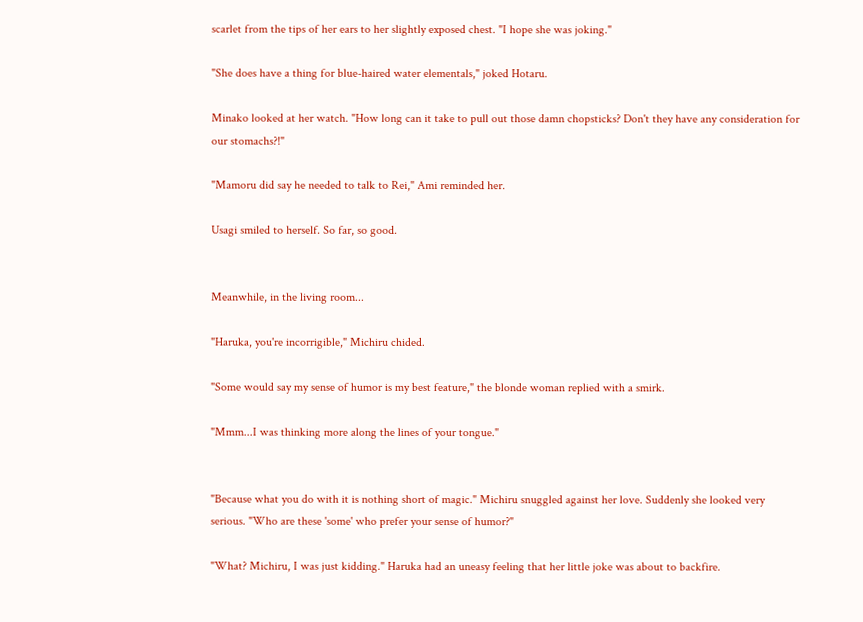scarlet from the tips of her ears to her slightly exposed chest. "I hope she was joking."

"She does have a thing for blue-haired water elementals," joked Hotaru.

Minako looked at her watch. "How long can it take to pull out those damn chopsticks? Don't they have any consideration for our stomachs?!"

"Mamoru did say he needed to talk to Rei," Ami reminded her.

Usagi smiled to herself. So far, so good.


Meanwhile, in the living room...

"Haruka, you're incorrigible," Michiru chided.

"Some would say my sense of humor is my best feature," the blonde woman replied with a smirk.

"Mmm...I was thinking more along the lines of your tongue."


"Because what you do with it is nothing short of magic." Michiru snuggled against her love. Suddenly she looked very serious. "Who are these 'some' who prefer your sense of humor?"

"What? Michiru, I was just kidding." Haruka had an uneasy feeling that her little joke was about to backfire.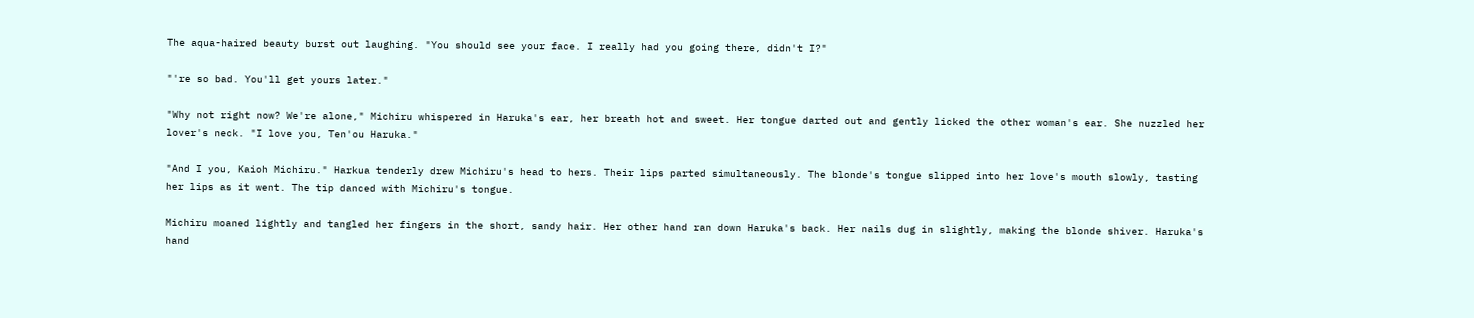The aqua-haired beauty burst out laughing. "You should see your face. I really had you going there, didn't I?"

"'re so bad. You'll get yours later."

"Why not right now? We're alone," Michiru whispered in Haruka's ear, her breath hot and sweet. Her tongue darted out and gently licked the other woman's ear. She nuzzled her lover's neck. "I love you, Ten'ou Haruka."

"And I you, Kaioh Michiru." Harkua tenderly drew Michiru's head to hers. Their lips parted simultaneously. The blonde's tongue slipped into her love's mouth slowly, tasting her lips as it went. The tip danced with Michiru's tongue.

Michiru moaned lightly and tangled her fingers in the short, sandy hair. Her other hand ran down Haruka's back. Her nails dug in slightly, making the blonde shiver. Haruka's hand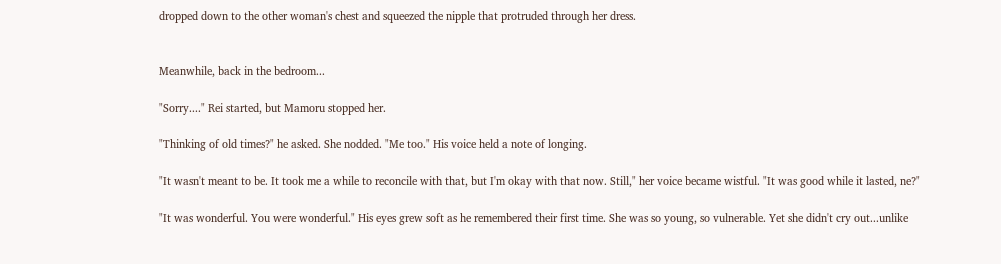dropped down to the other woman's chest and squeezed the nipple that protruded through her dress.


Meanwhile, back in the bedroom...

"Sorry...." Rei started, but Mamoru stopped her.

"Thinking of old times?" he asked. She nodded. "Me too." His voice held a note of longing.

"It wasn't meant to be. It took me a while to reconcile with that, but I'm okay with that now. Still," her voice became wistful. "It was good while it lasted, ne?"

"It was wonderful. You were wonderful." His eyes grew soft as he remembered their first time. She was so young, so vulnerable. Yet she didn't cry out...unlike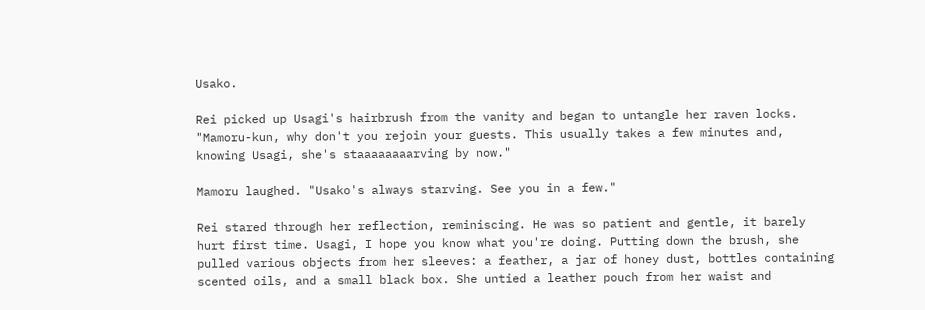Usako.

Rei picked up Usagi's hairbrush from the vanity and began to untangle her raven locks. "Mamoru-kun, why don't you rejoin your guests. This usually takes a few minutes and, knowing Usagi, she's staaaaaaaarving by now."

Mamoru laughed. "Usako's always starving. See you in a few."

Rei stared through her reflection, reminiscing. He was so patient and gentle, it barely hurt first time. Usagi, I hope you know what you're doing. Putting down the brush, she pulled various objects from her sleeves: a feather, a jar of honey dust, bottles containing scented oils, and a small black box. She untied a leather pouch from her waist and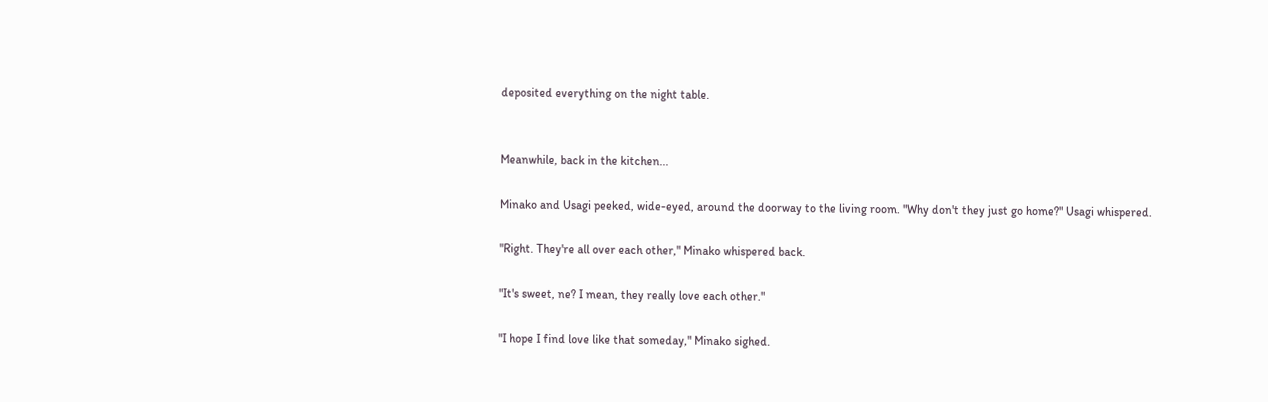deposited everything on the night table.


Meanwhile, back in the kitchen...

Minako and Usagi peeked, wide-eyed, around the doorway to the living room. "Why don't they just go home?" Usagi whispered.

"Right. They're all over each other," Minako whispered back.

"It's sweet, ne? I mean, they really love each other."

"I hope I find love like that someday," Minako sighed.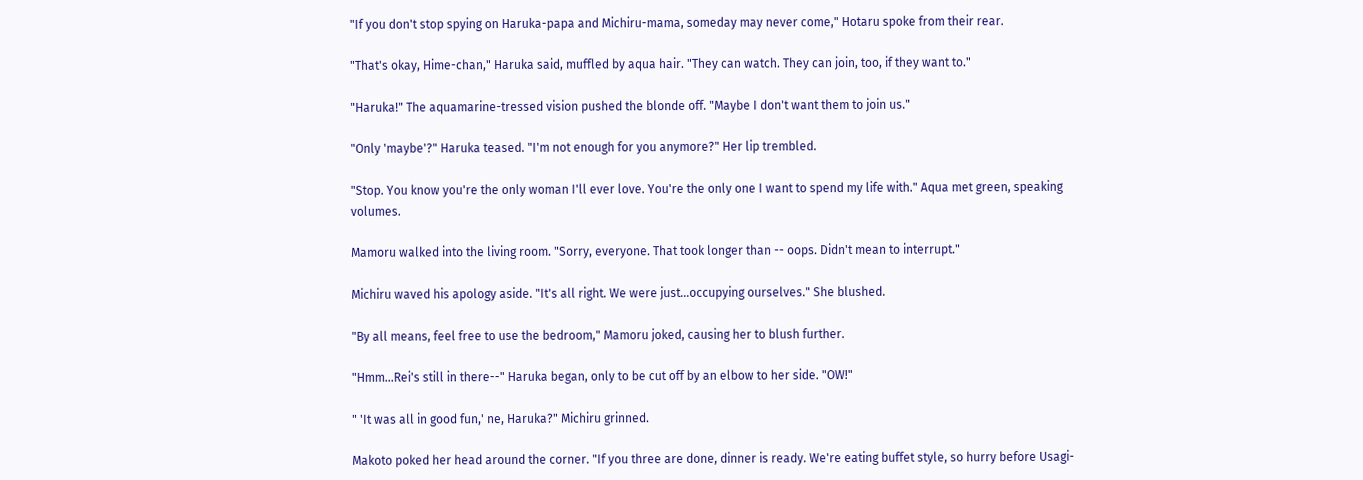"If you don't stop spying on Haruka-papa and Michiru-mama, someday may never come," Hotaru spoke from their rear.

"That's okay, Hime-chan," Haruka said, muffled by aqua hair. "They can watch. They can join, too, if they want to."

"Haruka!" The aquamarine-tressed vision pushed the blonde off. "Maybe I don't want them to join us."

"Only 'maybe'?" Haruka teased. "I'm not enough for you anymore?" Her lip trembled.

"Stop. You know you're the only woman I'll ever love. You're the only one I want to spend my life with." Aqua met green, speaking volumes.

Mamoru walked into the living room. "Sorry, everyone. That took longer than -- oops. Didn't mean to interrupt."

Michiru waved his apology aside. "It's all right. We were just...occupying ourselves." She blushed.

"By all means, feel free to use the bedroom," Mamoru joked, causing her to blush further.

"Hmm...Rei's still in there--" Haruka began, only to be cut off by an elbow to her side. "OW!"

" 'It was all in good fun,' ne, Haruka?" Michiru grinned.

Makoto poked her head around the corner. "If you three are done, dinner is ready. We're eating buffet style, so hurry before Usagi-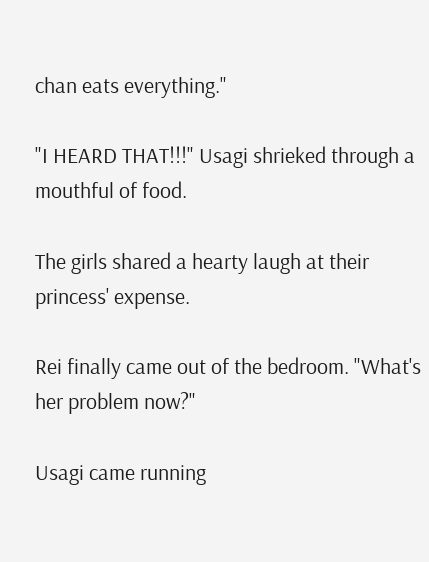chan eats everything."

"I HEARD THAT!!!" Usagi shrieked through a mouthful of food.

The girls shared a hearty laugh at their princess' expense.

Rei finally came out of the bedroom. "What's her problem now?"

Usagi came running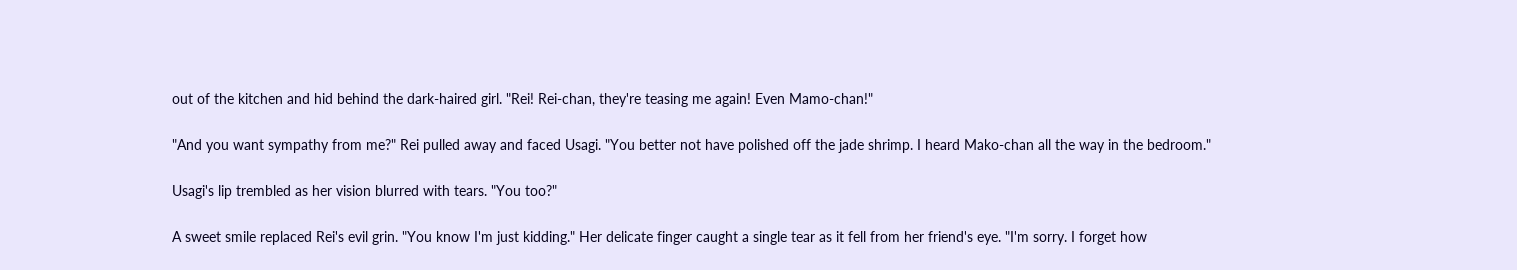out of the kitchen and hid behind the dark-haired girl. "Rei! Rei-chan, they're teasing me again! Even Mamo-chan!"

"And you want sympathy from me?" Rei pulled away and faced Usagi. "You better not have polished off the jade shrimp. I heard Mako-chan all the way in the bedroom."

Usagi's lip trembled as her vision blurred with tears. "You too?"

A sweet smile replaced Rei's evil grin. "You know I'm just kidding." Her delicate finger caught a single tear as it fell from her friend's eye. "I'm sorry. I forget how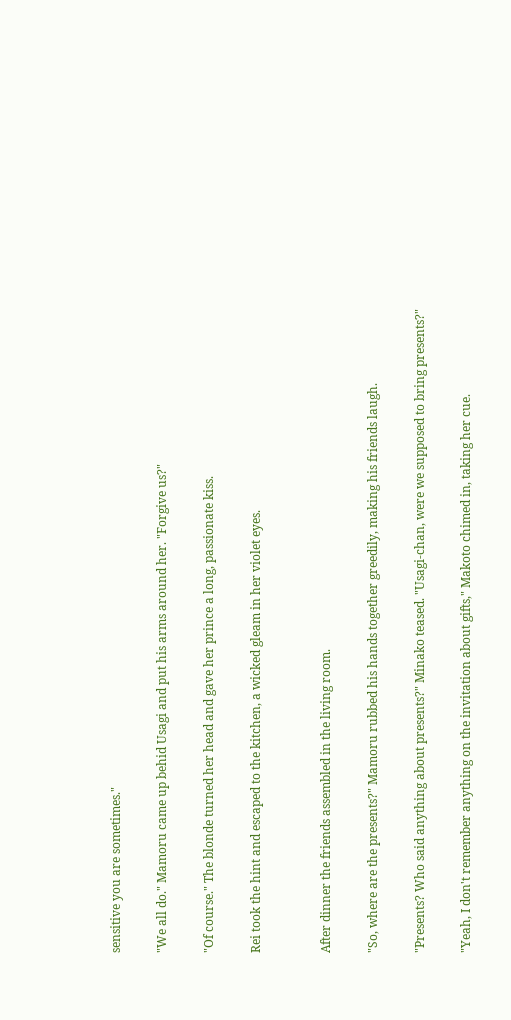sensitive you are sometimes."

"We all do." Mamoru came up behid Usagi and put his arms around her. "Forgive us?"

"Of course." The blonde turned her head and gave her prince a long, passionate kiss.

Rei took the hint and escaped to the kitchen, a wicked gleam in her violet eyes.


After dinner the friends assembled in the living room.

"So, where are the presents?" Mamoru rubbed his hands together greedily, making his friends laugh.

"Presents? Who said anything about presents?" Minako teased. "Usagi-chan, were we supposed to bring presents?"

"Yeah, I don't remember anything on the invitation about gifts," Makoto chimed in, taking her cue.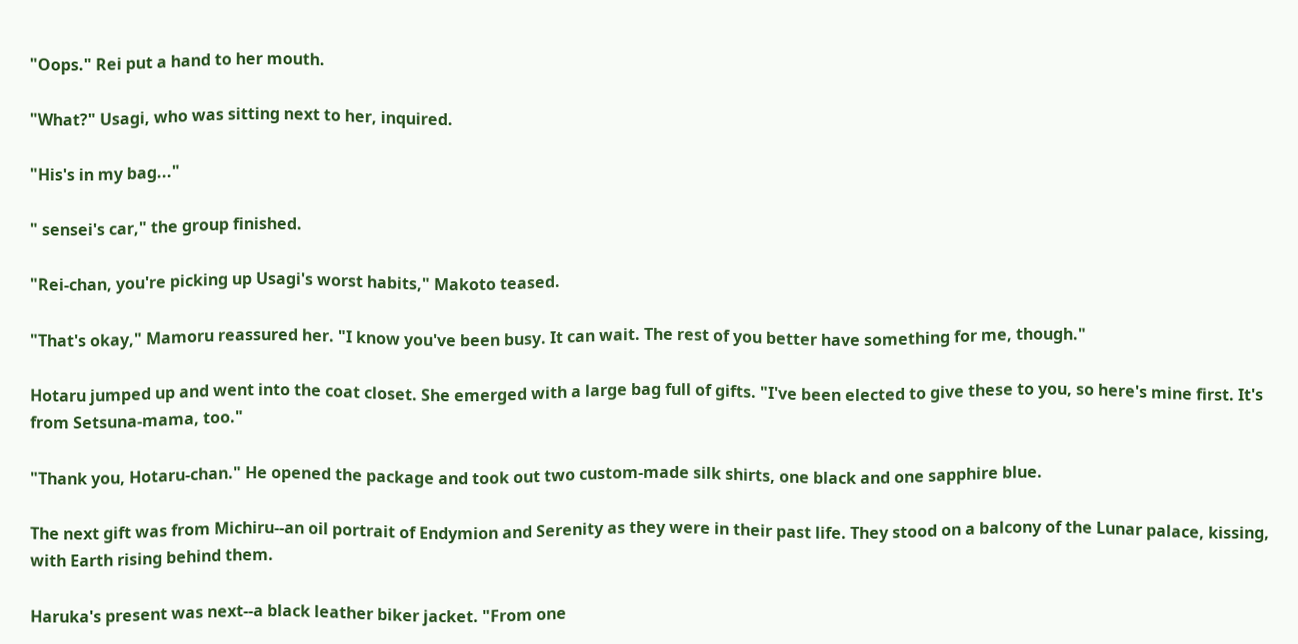"Oops." Rei put a hand to her mouth.

"What?" Usagi, who was sitting next to her, inquired.

"His's in my bag..."

" sensei's car," the group finished.

"Rei-chan, you're picking up Usagi's worst habits," Makoto teased.

"That's okay," Mamoru reassured her. "I know you've been busy. It can wait. The rest of you better have something for me, though."

Hotaru jumped up and went into the coat closet. She emerged with a large bag full of gifts. "I've been elected to give these to you, so here's mine first. It's from Setsuna-mama, too."

"Thank you, Hotaru-chan." He opened the package and took out two custom-made silk shirts, one black and one sapphire blue.

The next gift was from Michiru--an oil portrait of Endymion and Serenity as they were in their past life. They stood on a balcony of the Lunar palace, kissing, with Earth rising behind them.

Haruka's present was next--a black leather biker jacket. "From one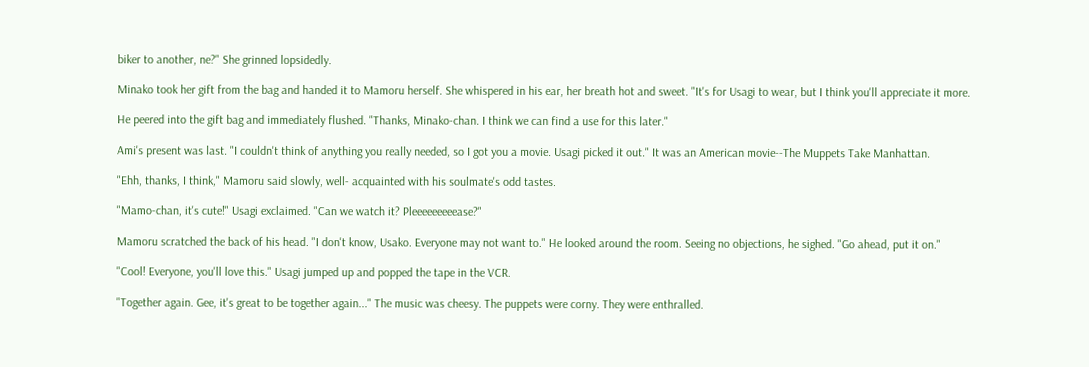biker to another, ne?" She grinned lopsidedly.

Minako took her gift from the bag and handed it to Mamoru herself. She whispered in his ear, her breath hot and sweet. "It's for Usagi to wear, but I think you'll appreciate it more.

He peered into the gift bag and immediately flushed. "Thanks, Minako-chan. I think we can find a use for this later."

Ami's present was last. "I couldn't think of anything you really needed, so I got you a movie. Usagi picked it out." It was an American movie--The Muppets Take Manhattan.

"Ehh, thanks, I think," Mamoru said slowly, well- acquainted with his soulmate's odd tastes.

"Mamo-chan, it's cute!" Usagi exclaimed. "Can we watch it? Pleeeeeeeeease?"

Mamoru scratched the back of his head. "I don't know, Usako. Everyone may not want to." He looked around the room. Seeing no objections, he sighed. "Go ahead, put it on."

"Cool! Everyone, you'll love this." Usagi jumped up and popped the tape in the VCR.

"Together again. Gee, it's great to be together again..." The music was cheesy. The puppets were corny. They were enthralled.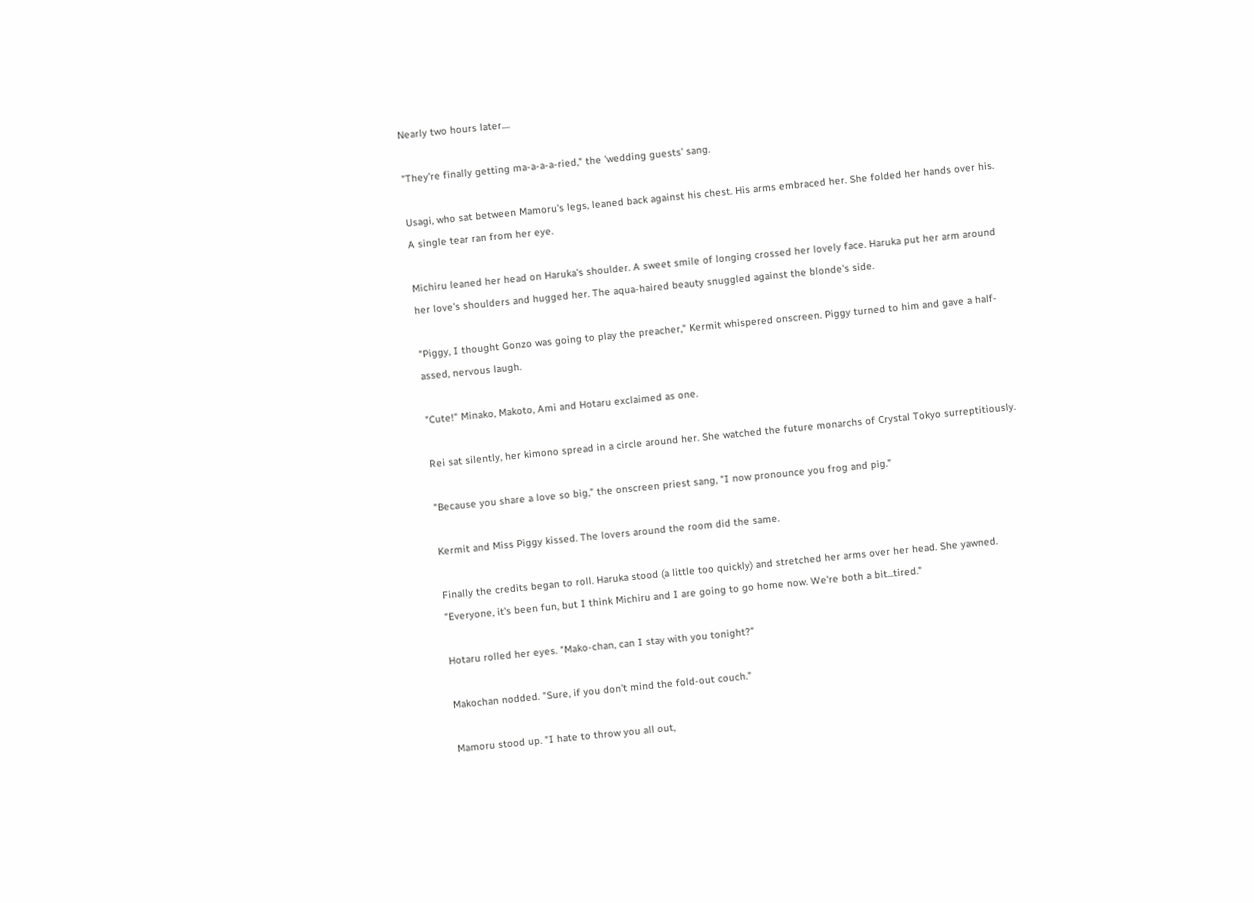Nearly two hours later....

"They're finally getting ma-a-a-a-ried," the 'wedding guests' sang.

Usagi, who sat between Mamoru's legs, leaned back against his chest. His arms embraced her. She folded her hands over his. A single tear ran from her eye.

Michiru leaned her head on Haruka's shoulder. A sweet smile of longing crossed her lovely face. Haruka put her arm around her love's shoulders and hugged her. The aqua-haired beauty snuggled against the blonde's side.

"Piggy, I thought Gonzo was going to play the preacher," Kermit whispered onscreen. Piggy turned to him and gave a half-assed, nervous laugh.

"Cute!" Minako, Makoto, Ami and Hotaru exclaimed as one.

Rei sat silently, her kimono spread in a circle around her. She watched the future monarchs of Crystal Tokyo surreptitiously.

"Because you share a love so big," the onscreen priest sang, "I now pronounce you frog and pig."

Kermit and Miss Piggy kissed. The lovers around the room did the same.

Finally the credits began to roll. Haruka stood (a little too quickly) and stretched her arms over her head. She yawned. "Everyone, it's been fun, but I think Michiru and I are going to go home now. We're both a bit...tired."

Hotaru rolled her eyes. "Mako-chan, can I stay with you tonight?"

Makochan nodded. "Sure, if you don't mind the fold-out couch."

Mamoru stood up. "I hate to throw you all out,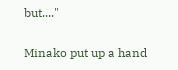but...."

Minako put up a hand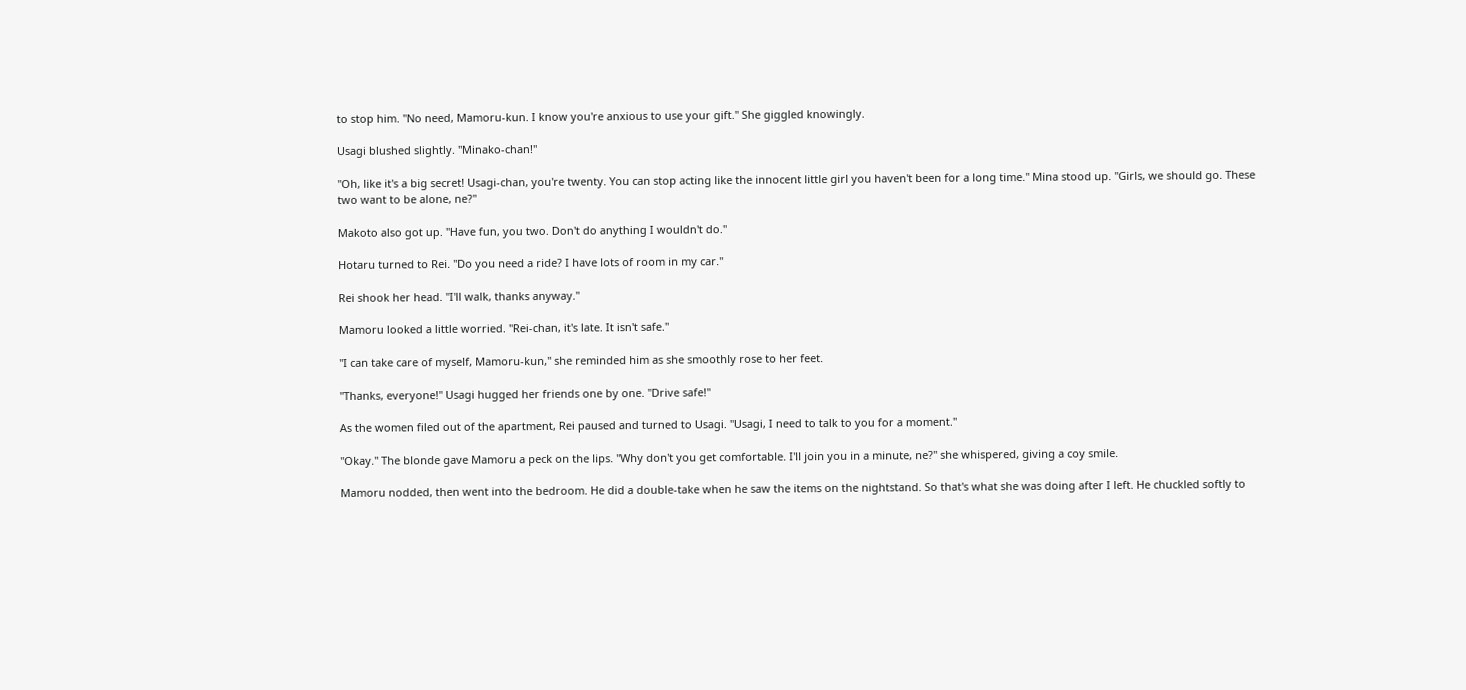to stop him. "No need, Mamoru-kun. I know you're anxious to use your gift." She giggled knowingly.

Usagi blushed slightly. "Minako-chan!"

"Oh, like it's a big secret! Usagi-chan, you're twenty. You can stop acting like the innocent little girl you haven't been for a long time." Mina stood up. "Girls, we should go. These two want to be alone, ne?"

Makoto also got up. "Have fun, you two. Don't do anything I wouldn't do."

Hotaru turned to Rei. "Do you need a ride? I have lots of room in my car."

Rei shook her head. "I'll walk, thanks anyway."

Mamoru looked a little worried. "Rei-chan, it's late. It isn't safe."

"I can take care of myself, Mamoru-kun," she reminded him as she smoothly rose to her feet.

"Thanks, everyone!" Usagi hugged her friends one by one. "Drive safe!"

As the women filed out of the apartment, Rei paused and turned to Usagi. "Usagi, I need to talk to you for a moment."

"Okay." The blonde gave Mamoru a peck on the lips. "Why don't you get comfortable. I'll join you in a minute, ne?" she whispered, giving a coy smile.

Mamoru nodded, then went into the bedroom. He did a double-take when he saw the items on the nightstand. So that's what she was doing after I left. He chuckled softly to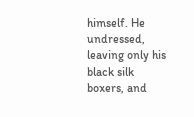himself. He undressed, leaving only his black silk boxers, and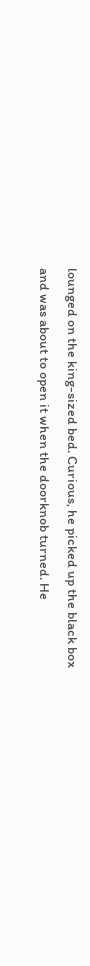lounged on the king-sized bed. Curious, he picked up the black box and was about to open it when the doorknob turned. He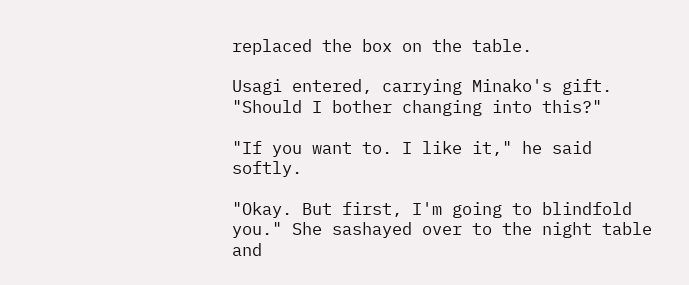replaced the box on the table.

Usagi entered, carrying Minako's gift. "Should I bother changing into this?"

"If you want to. I like it," he said softly.

"Okay. But first, I'm going to blindfold you." She sashayed over to the night table and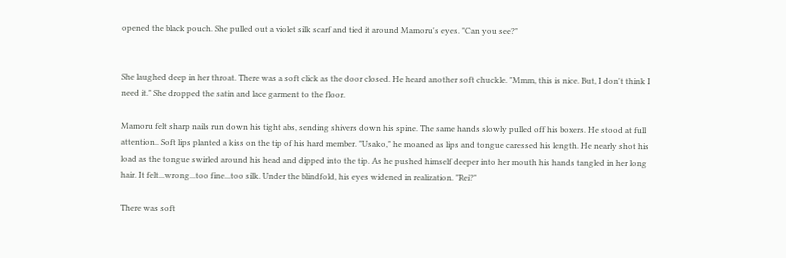opened the black pouch. She pulled out a violet silk scarf and tied it around Mamoru's eyes. "Can you see?"


She laughed deep in her throat. There was a soft click as the door closed. He heard another soft chuckle. "Mmm, this is nice. But, I don't think I need it." She dropped the satin and lace garment to the floor.

Mamoru felt sharp nails run down his tight abs, sending shivers down his spine. The same hands slowly pulled off his boxers. He stood at full attention.. Soft lips planted a kiss on the tip of his hard member. "Usako," he moaned as lips and tongue caressed his length. He nearly shot his load as the tongue swirled around his head and dipped into the tip. As he pushed himself deeper into her mouth his hands tangled in her long hair. It felt...wrong...too fine...too silk. Under the blindfold, his eyes widened in realization. "Rei?"

There was soft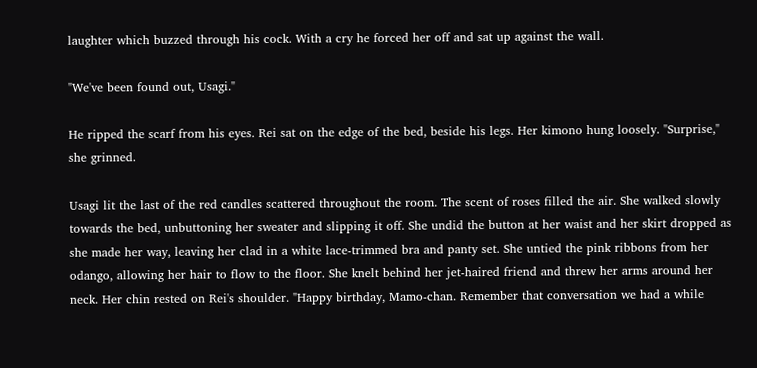laughter which buzzed through his cock. With a cry he forced her off and sat up against the wall.

"We've been found out, Usagi."

He ripped the scarf from his eyes. Rei sat on the edge of the bed, beside his legs. Her kimono hung loosely. "Surprise," she grinned.

Usagi lit the last of the red candles scattered throughout the room. The scent of roses filled the air. She walked slowly towards the bed, unbuttoning her sweater and slipping it off. She undid the button at her waist and her skirt dropped as she made her way, leaving her clad in a white lace-trimmed bra and panty set. She untied the pink ribbons from her odango, allowing her hair to flow to the floor. She knelt behind her jet-haired friend and threw her arms around her neck. Her chin rested on Rei's shoulder. "Happy birthday, Mamo-chan. Remember that conversation we had a while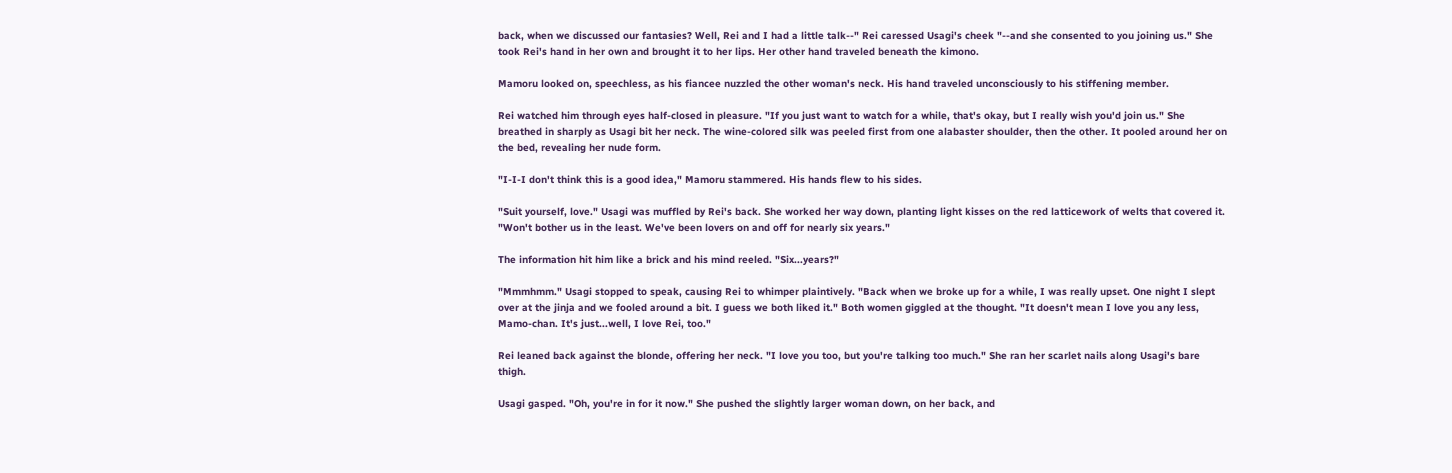back, when we discussed our fantasies? Well, Rei and I had a little talk--" Rei caressed Usagi's cheek "--and she consented to you joining us." She took Rei's hand in her own and brought it to her lips. Her other hand traveled beneath the kimono.

Mamoru looked on, speechless, as his fiancee nuzzled the other woman's neck. His hand traveled unconsciously to his stiffening member.

Rei watched him through eyes half-closed in pleasure. "If you just want to watch for a while, that's okay, but I really wish you'd join us." She breathed in sharply as Usagi bit her neck. The wine-colored silk was peeled first from one alabaster shoulder, then the other. It pooled around her on the bed, revealing her nude form.

"I-I-I don't think this is a good idea," Mamoru stammered. His hands flew to his sides.

"Suit yourself, love." Usagi was muffled by Rei's back. She worked her way down, planting light kisses on the red latticework of welts that covered it. "Won't bother us in the least. We've been lovers on and off for nearly six years."

The information hit him like a brick and his mind reeled. "Six...years?"

"Mmmhmm." Usagi stopped to speak, causing Rei to whimper plaintively. "Back when we broke up for a while, I was really upset. One night I slept over at the jinja and we fooled around a bit. I guess we both liked it." Both women giggled at the thought. "It doesn't mean I love you any less, Mamo-chan. It's just...well, I love Rei, too."

Rei leaned back against the blonde, offering her neck. "I love you too, but you're talking too much." She ran her scarlet nails along Usagi's bare thigh.

Usagi gasped. "Oh, you're in for it now." She pushed the slightly larger woman down, on her back, and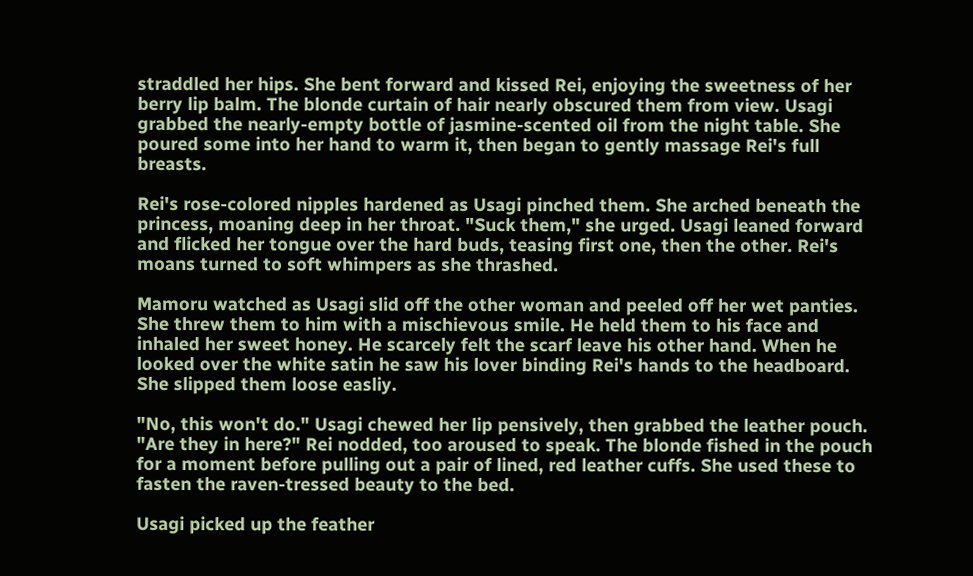straddled her hips. She bent forward and kissed Rei, enjoying the sweetness of her berry lip balm. The blonde curtain of hair nearly obscured them from view. Usagi grabbed the nearly-empty bottle of jasmine-scented oil from the night table. She poured some into her hand to warm it, then began to gently massage Rei's full breasts.

Rei's rose-colored nipples hardened as Usagi pinched them. She arched beneath the princess, moaning deep in her throat. "Suck them," she urged. Usagi leaned forward and flicked her tongue over the hard buds, teasing first one, then the other. Rei's moans turned to soft whimpers as she thrashed.

Mamoru watched as Usagi slid off the other woman and peeled off her wet panties. She threw them to him with a mischievous smile. He held them to his face and inhaled her sweet honey. He scarcely felt the scarf leave his other hand. When he looked over the white satin he saw his lover binding Rei's hands to the headboard. She slipped them loose easliy.

"No, this won't do." Usagi chewed her lip pensively, then grabbed the leather pouch. "Are they in here?" Rei nodded, too aroused to speak. The blonde fished in the pouch for a moment before pulling out a pair of lined, red leather cuffs. She used these to fasten the raven-tressed beauty to the bed.

Usagi picked up the feather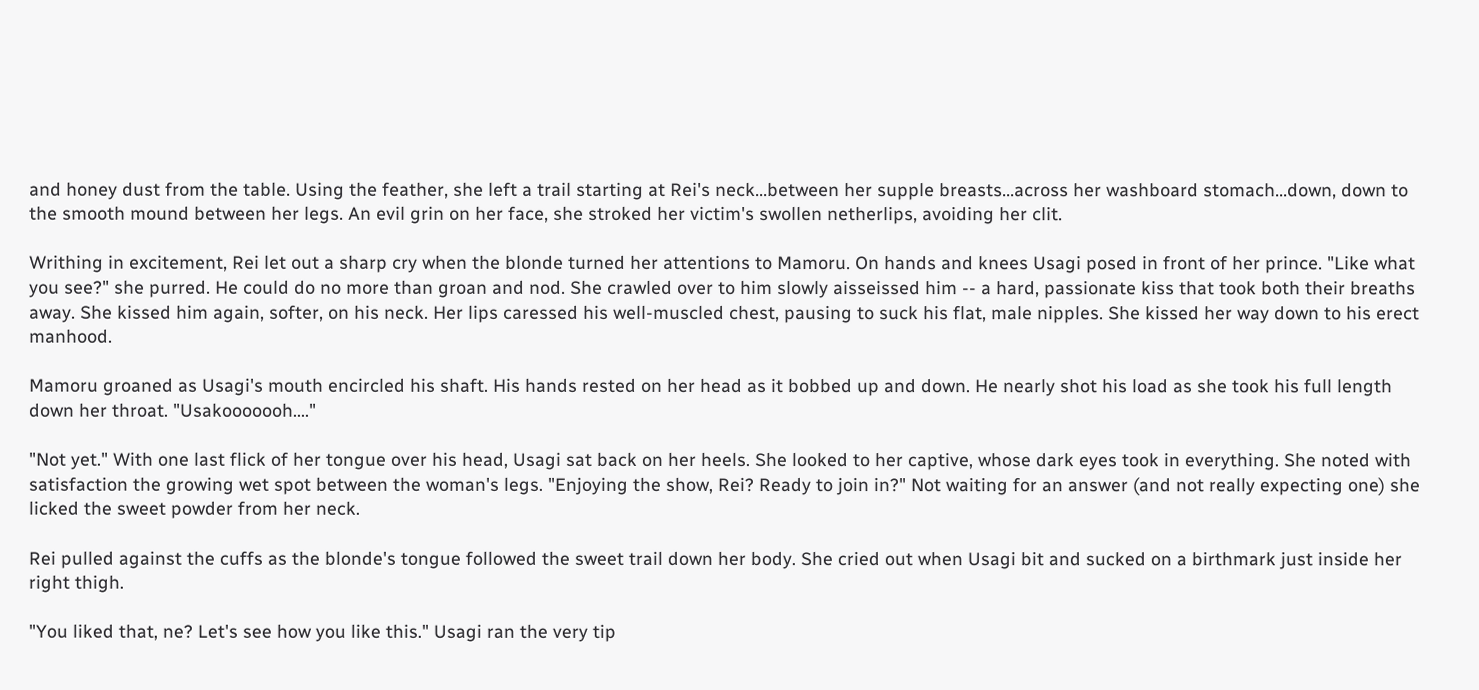and honey dust from the table. Using the feather, she left a trail starting at Rei's neck...between her supple breasts...across her washboard stomach...down, down to the smooth mound between her legs. An evil grin on her face, she stroked her victim's swollen netherlips, avoiding her clit.

Writhing in excitement, Rei let out a sharp cry when the blonde turned her attentions to Mamoru. On hands and knees Usagi posed in front of her prince. "Like what you see?" she purred. He could do no more than groan and nod. She crawled over to him slowly aisseissed him -- a hard, passionate kiss that took both their breaths away. She kissed him again, softer, on his neck. Her lips caressed his well-muscled chest, pausing to suck his flat, male nipples. She kissed her way down to his erect manhood.

Mamoru groaned as Usagi's mouth encircled his shaft. His hands rested on her head as it bobbed up and down. He nearly shot his load as she took his full length down her throat. "Usakooooooh...."

"Not yet." With one last flick of her tongue over his head, Usagi sat back on her heels. She looked to her captive, whose dark eyes took in everything. She noted with satisfaction the growing wet spot between the woman's legs. "Enjoying the show, Rei? Ready to join in?" Not waiting for an answer (and not really expecting one) she licked the sweet powder from her neck.

Rei pulled against the cuffs as the blonde's tongue followed the sweet trail down her body. She cried out when Usagi bit and sucked on a birthmark just inside her right thigh.

"You liked that, ne? Let's see how you like this." Usagi ran the very tip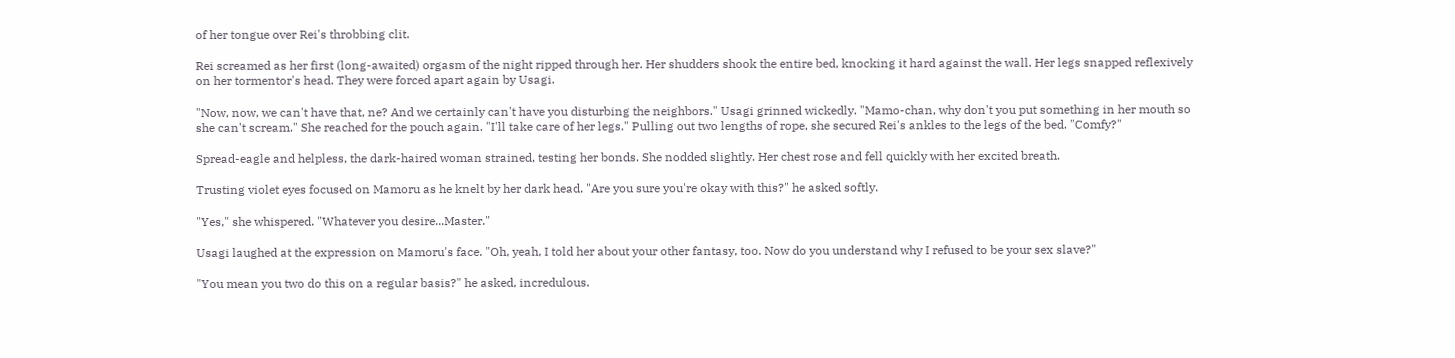of her tongue over Rei's throbbing clit.

Rei screamed as her first (long-awaited) orgasm of the night ripped through her. Her shudders shook the entire bed, knocking it hard against the wall. Her legs snapped reflexively on her tormentor's head. They were forced apart again by Usagi.

"Now, now, we can't have that, ne? And we certainly can't have you disturbing the neighbors." Usagi grinned wickedly. "Mamo-chan, why don't you put something in her mouth so she can't scream." She reached for the pouch again. "I'll take care of her legs." Pulling out two lengths of rope, she secured Rei's ankles to the legs of the bed. "Comfy?"

Spread-eagle and helpless, the dark-haired woman strained, testing her bonds. She nodded slightly. Her chest rose and fell quickly with her excited breath.

Trusting violet eyes focused on Mamoru as he knelt by her dark head. "Are you sure you're okay with this?" he asked softly.

"Yes," she whispered. "Whatever you desire...Master."

Usagi laughed at the expression on Mamoru's face. "Oh, yeah, I told her about your other fantasy, too. Now do you understand why I refused to be your sex slave?"

"You mean you two do this on a regular basis?" he asked, incredulous.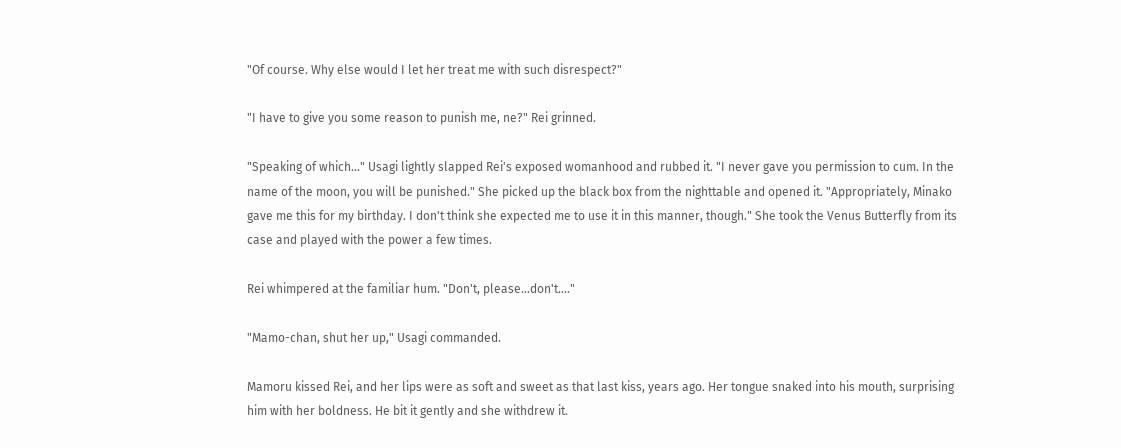"Of course. Why else would I let her treat me with such disrespect?"

"I have to give you some reason to punish me, ne?" Rei grinned.

"Speaking of which..." Usagi lightly slapped Rei's exposed womanhood and rubbed it. "I never gave you permission to cum. In the name of the moon, you will be punished." She picked up the black box from the nighttable and opened it. "Appropriately, Minako gave me this for my birthday. I don't think she expected me to use it in this manner, though." She took the Venus Butterfly from its case and played with the power a few times.

Rei whimpered at the familiar hum. "Don't, please...don't...."

"Mamo-chan, shut her up," Usagi commanded.

Mamoru kissed Rei, and her lips were as soft and sweet as that last kiss, years ago. Her tongue snaked into his mouth, surprising him with her boldness. He bit it gently and she withdrew it.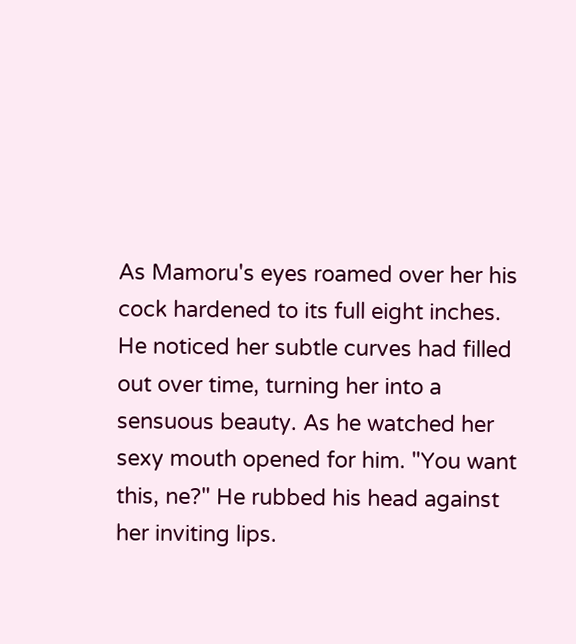As Mamoru's eyes roamed over her his cock hardened to its full eight inches. He noticed her subtle curves had filled out over time, turning her into a sensuous beauty. As he watched her sexy mouth opened for him. "You want this, ne?" He rubbed his head against her inviting lips.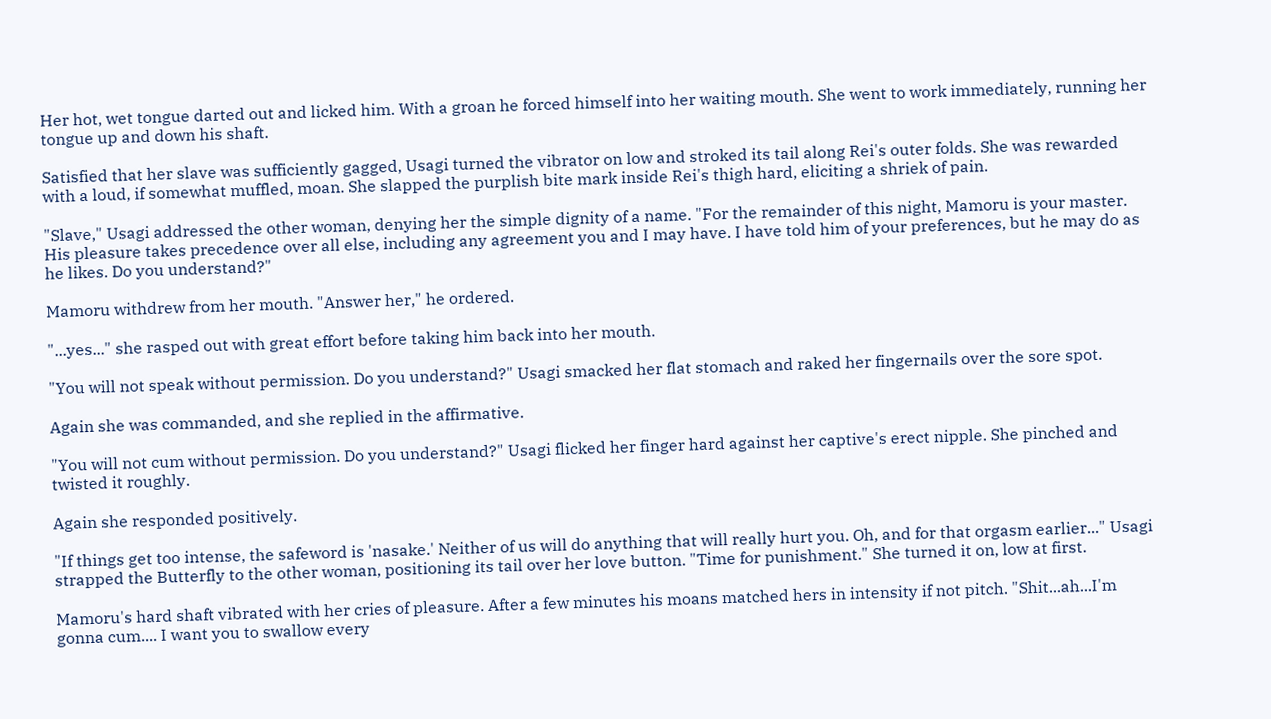Her hot, wet tongue darted out and licked him. With a groan he forced himself into her waiting mouth. She went to work immediately, running her tongue up and down his shaft.

Satisfied that her slave was sufficiently gagged, Usagi turned the vibrator on low and stroked its tail along Rei's outer folds. She was rewarded with a loud, if somewhat muffled, moan. She slapped the purplish bite mark inside Rei's thigh hard, eliciting a shriek of pain.

"Slave," Usagi addressed the other woman, denying her the simple dignity of a name. "For the remainder of this night, Mamoru is your master. His pleasure takes precedence over all else, including any agreement you and I may have. I have told him of your preferences, but he may do as he likes. Do you understand?"

Mamoru withdrew from her mouth. "Answer her," he ordered.

"...yes..." she rasped out with great effort before taking him back into her mouth.

"You will not speak without permission. Do you understand?" Usagi smacked her flat stomach and raked her fingernails over the sore spot.

Again she was commanded, and she replied in the affirmative.

"You will not cum without permission. Do you understand?" Usagi flicked her finger hard against her captive's erect nipple. She pinched and twisted it roughly.

Again she responded positively.

"If things get too intense, the safeword is 'nasake.' Neither of us will do anything that will really hurt you. Oh, and for that orgasm earlier..." Usagi strapped the Butterfly to the other woman, positioning its tail over her love button. "Time for punishment." She turned it on, low at first.

Mamoru's hard shaft vibrated with her cries of pleasure. After a few minutes his moans matched hers in intensity if not pitch. "Shit...ah...I'm gonna cum.... I want you to swallow every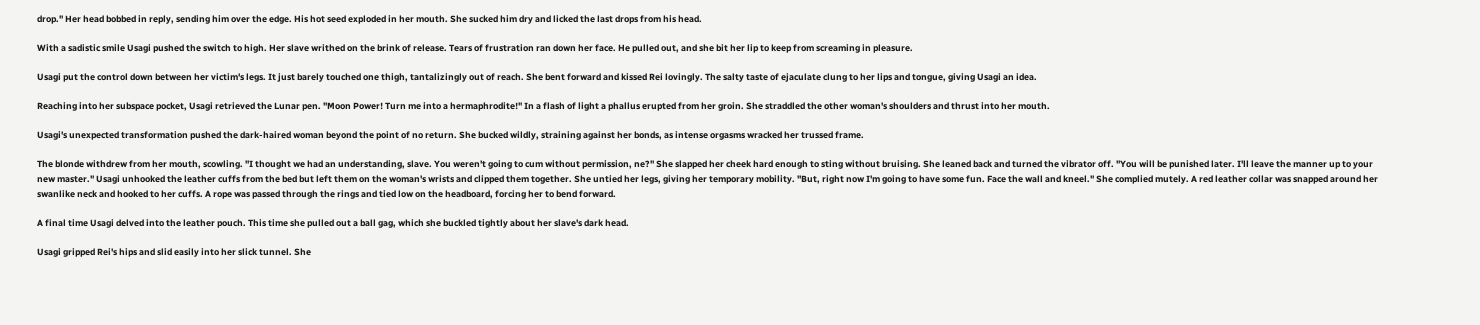drop." Her head bobbed in reply, sending him over the edge. His hot seed exploded in her mouth. She sucked him dry and licked the last drops from his head.

With a sadistic smile Usagi pushed the switch to high. Her slave writhed on the brink of release. Tears of frustration ran down her face. He pulled out, and she bit her lip to keep from screaming in pleasure.

Usagi put the control down between her victim's legs. It just barely touched one thigh, tantalizingly out of reach. She bent forward and kissed Rei lovingly. The salty taste of ejaculate clung to her lips and tongue, giving Usagi an idea.

Reaching into her subspace pocket, Usagi retrieved the Lunar pen. "Moon Power! Turn me into a hermaphrodite!" In a flash of light a phallus erupted from her groin. She straddled the other woman's shoulders and thrust into her mouth.

Usagi's unexpected transformation pushed the dark-haired woman beyond the point of no return. She bucked wildly, straining against her bonds, as intense orgasms wracked her trussed frame.

The blonde withdrew from her mouth, scowling. "I thought we had an understanding, slave. You weren't going to cum without permission, ne?" She slapped her cheek hard enough to sting without bruising. She leaned back and turned the vibrator off. "You will be punished later. I'll leave the manner up to your new master." Usagi unhooked the leather cuffs from the bed but left them on the woman's wrists and clipped them together. She untied her legs, giving her temporary mobility. "But, right now I'm going to have some fun. Face the wall and kneel." She complied mutely. A red leather collar was snapped around her swanlike neck and hooked to her cuffs. A rope was passed through the rings and tied low on the headboard, forcing her to bend forward.

A final time Usagi delved into the leather pouch. This time she pulled out a ball gag, which she buckled tightly about her slave's dark head.

Usagi gripped Rei's hips and slid easily into her slick tunnel. She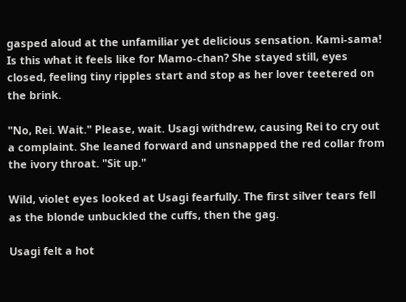gasped aloud at the unfamiliar yet delicious sensation. Kami-sama! Is this what it feels like for Mamo-chan? She stayed still, eyes closed, feeling tiny ripples start and stop as her lover teetered on the brink.

"No, Rei. Wait." Please, wait. Usagi withdrew, causing Rei to cry out a complaint. She leaned forward and unsnapped the red collar from the ivory throat. "Sit up."

Wild, violet eyes looked at Usagi fearfully. The first silver tears fell as the blonde unbuckled the cuffs, then the gag.

Usagi felt a hot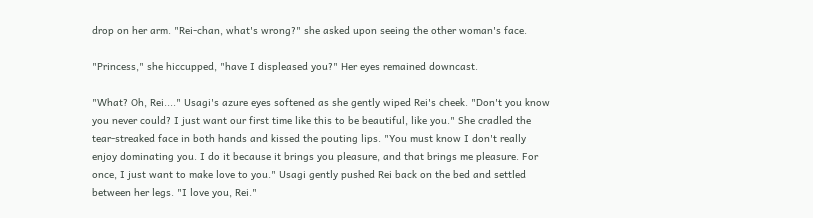drop on her arm. "Rei-chan, what's wrong?" she asked upon seeing the other woman's face.

"Princess," she hiccupped, "have I displeased you?" Her eyes remained downcast.

"What? Oh, Rei...." Usagi's azure eyes softened as she gently wiped Rei's cheek. "Don't you know you never could? I just want our first time like this to be beautiful, like you." She cradled the tear-streaked face in both hands and kissed the pouting lips. "You must know I don't really enjoy dominating you. I do it because it brings you pleasure, and that brings me pleasure. For once, I just want to make love to you." Usagi gently pushed Rei back on the bed and settled between her legs. "I love you, Rei."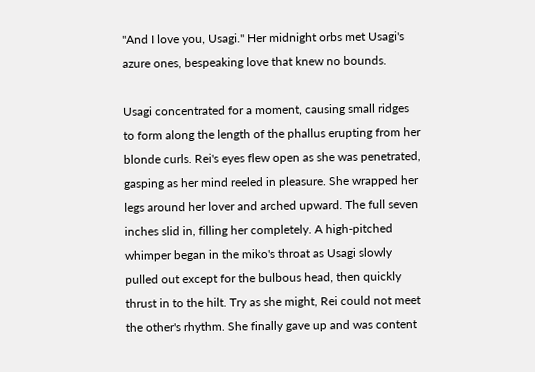"And I love you, Usagi." Her midnight orbs met Usagi's azure ones, bespeaking love that knew no bounds.

Usagi concentrated for a moment, causing small ridges to form along the length of the phallus erupting from her blonde curls. Rei's eyes flew open as she was penetrated, gasping as her mind reeled in pleasure. She wrapped her legs around her lover and arched upward. The full seven inches slid in, filling her completely. A high-pitched whimper began in the miko's throat as Usagi slowly pulled out except for the bulbous head, then quickly thrust in to the hilt. Try as she might, Rei could not meet the other's rhythm. She finally gave up and was content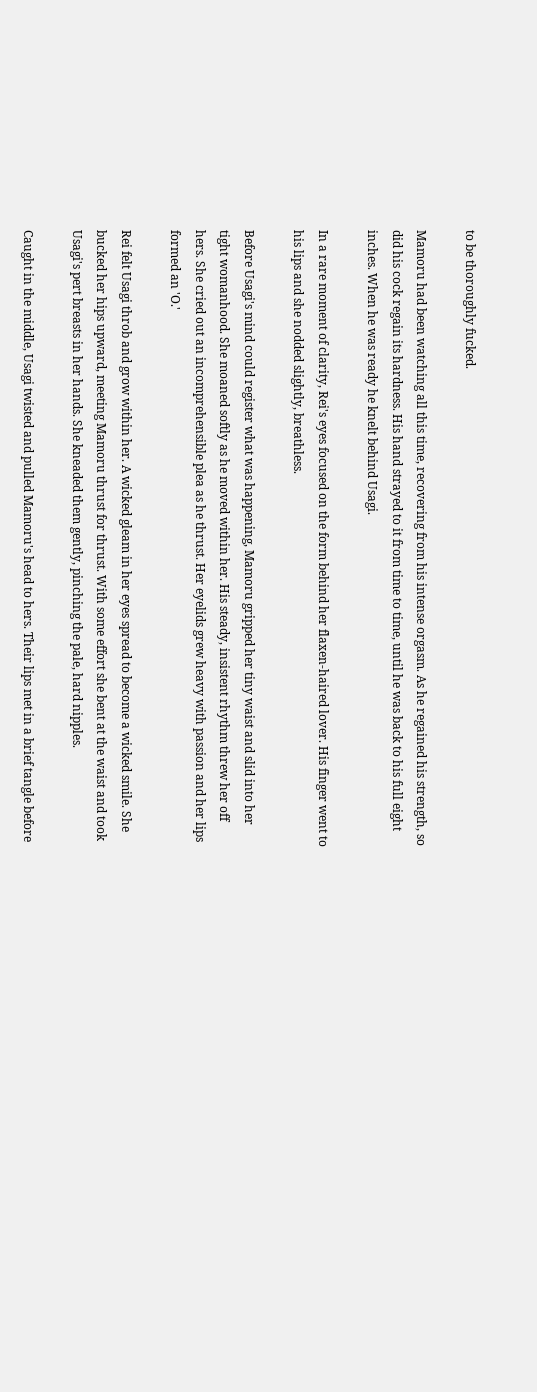to be thoroughly fucked.

Mamoru had been watching all this time, recovering from his intense orgasm. As he regained his strength, so did his cock regain its hardness. His hand strayed to it from time to time, until he was back to his full eight inches. When he was ready he knelt behind Usagi.

In a rare moment of clarity, Rei's eyes focused on the form behind her flaxen-haired lover. His finger went to his lips and she nodded slightly, breathless.

Before Usagi's mind could register what was happening, Mamoru gripped her tiny waist and slid into her tight womanhood. She moaned softly as he moved within her. His steady, insistent rhythm threw her off hers. She cried out an incomprehensible plea as he thrust. Her eyelids grew heavy with passion and her lips formed an 'O.'

Rei felt Usagi throb and grow within her. A wicked gleam in her eyes spread to become a wicked smile. She bucked her hips upward, meeting Mamoru thrust for thrust. With some effort she bent at the waist and took Usagi's pert breasts in her hands. She kneaded them gently, pinching the pale, hard nipples.

Caught in the middle, Usagi twisted and pulled Mamoru's head to hers. Their lips met in a brief tangle before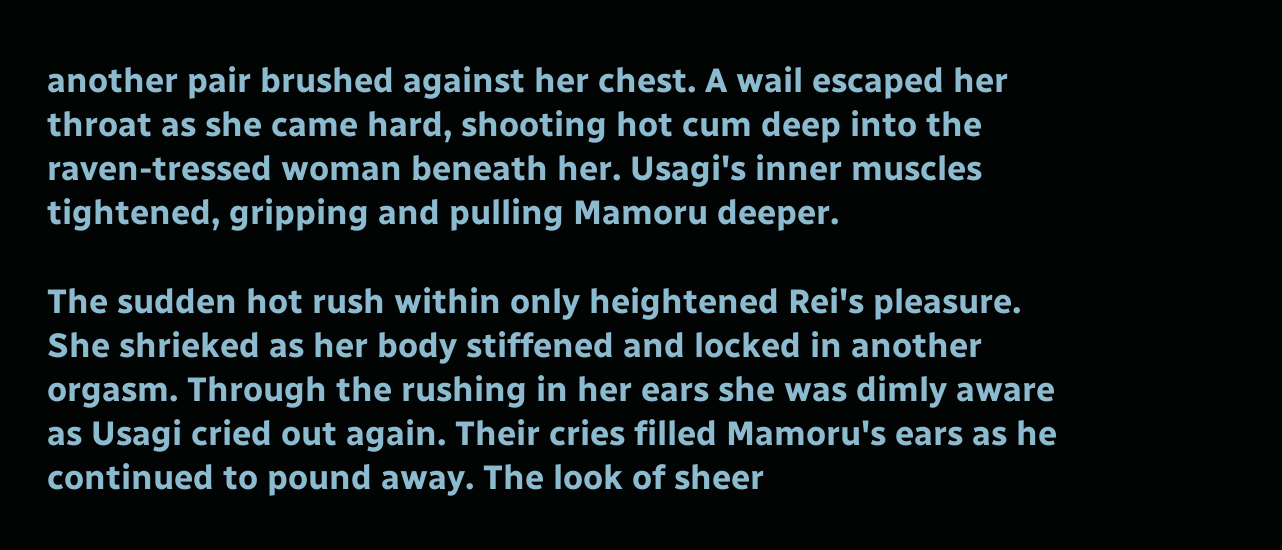another pair brushed against her chest. A wail escaped her throat as she came hard, shooting hot cum deep into the raven-tressed woman beneath her. Usagi's inner muscles tightened, gripping and pulling Mamoru deeper.

The sudden hot rush within only heightened Rei's pleasure. She shrieked as her body stiffened and locked in another orgasm. Through the rushing in her ears she was dimly aware as Usagi cried out again. Their cries filled Mamoru's ears as he continued to pound away. The look of sheer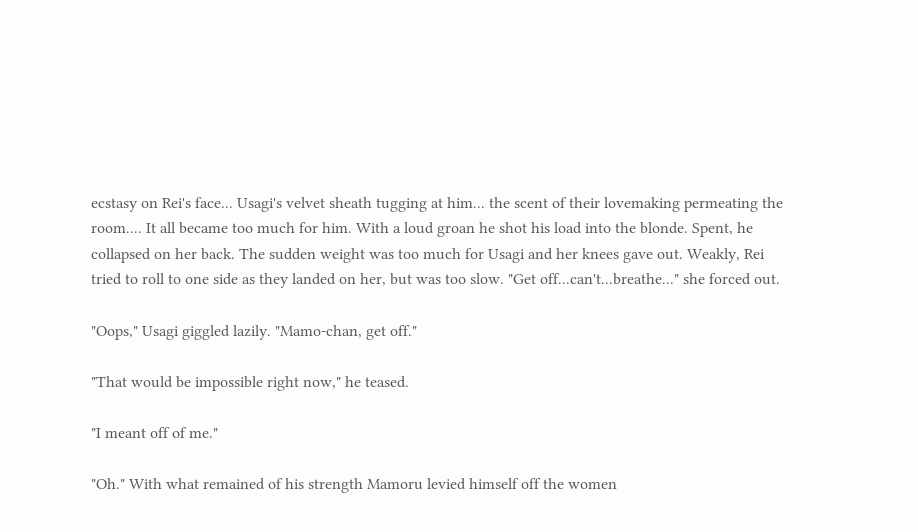ecstasy on Rei's face... Usagi's velvet sheath tugging at him... the scent of their lovemaking permeating the room.... It all became too much for him. With a loud groan he shot his load into the blonde. Spent, he collapsed on her back. The sudden weight was too much for Usagi and her knees gave out. Weakly, Rei tried to roll to one side as they landed on her, but was too slow. "Get off...can't...breathe..." she forced out.

"Oops," Usagi giggled lazily. "Mamo-chan, get off."

"That would be impossible right now," he teased.

"I meant off of me."

"Oh." With what remained of his strength Mamoru levied himself off the women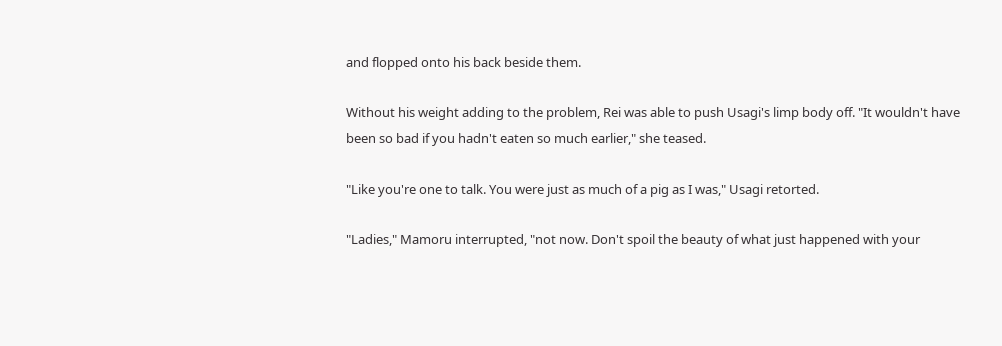and flopped onto his back beside them.

Without his weight adding to the problem, Rei was able to push Usagi's limp body off. "It wouldn't have been so bad if you hadn't eaten so much earlier," she teased.

"Like you're one to talk. You were just as much of a pig as I was," Usagi retorted.

"Ladies," Mamoru interrupted, "not now. Don't spoil the beauty of what just happened with your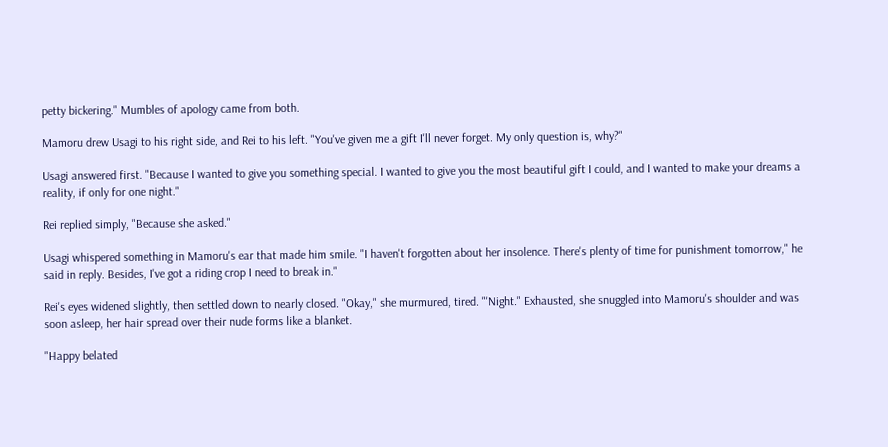petty bickering." Mumbles of apology came from both.

Mamoru drew Usagi to his right side, and Rei to his left. "You've given me a gift I'll never forget. My only question is, why?"

Usagi answered first. "Because I wanted to give you something special. I wanted to give you the most beautiful gift I could, and I wanted to make your dreams a reality, if only for one night."

Rei replied simply, "Because she asked."

Usagi whispered something in Mamoru's ear that made him smile. "I haven't forgotten about her insolence. There's plenty of time for punishment tomorrow," he said in reply. Besides, I've got a riding crop I need to break in."

Rei's eyes widened slightly, then settled down to nearly closed. "Okay," she murmured, tired. "'Night." Exhausted, she snuggled into Mamoru's shoulder and was soon asleep, her hair spread over their nude forms like a blanket.

"Happy belated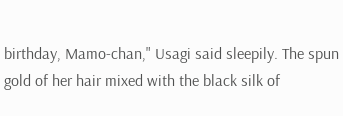birthday, Mamo-chan," Usagi said sleepily. The spun gold of her hair mixed with the black silk of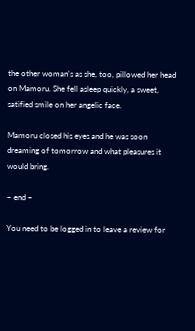the other woman's as she, too, pillowed her head on Mamoru. She fell asleep quickly, a sweet, satified smile on her angelic face.

Mamoru closed his eyes and he was soon dreaming of tomorrow and what pleasures it would bring.

~ end ~

You need to be logged in to leave a review for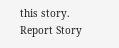this story.
Report Story